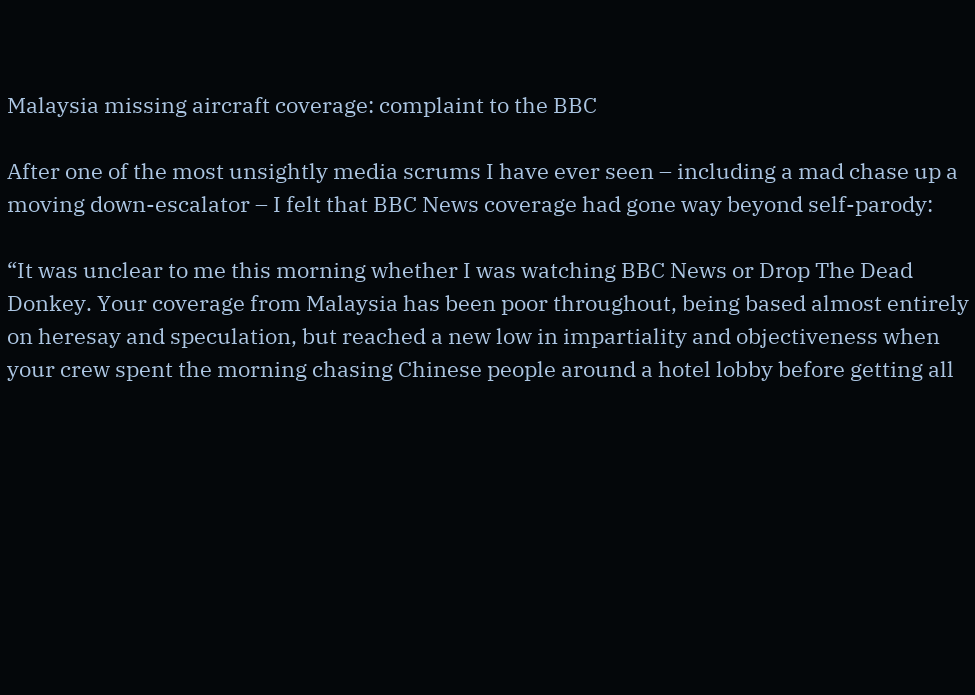Malaysia missing aircraft coverage: complaint to the BBC

After one of the most unsightly media scrums I have ever seen – including a mad chase up a moving down-escalator – I felt that BBC News coverage had gone way beyond self-parody:

“It was unclear to me this morning whether I was watching BBC News or Drop The Dead Donkey. Your coverage from Malaysia has been poor throughout, being based almost entirely on heresay and speculation, but reached a new low in impartiality and objectiveness when your crew spent the morning chasing Chinese people around a hotel lobby before getting all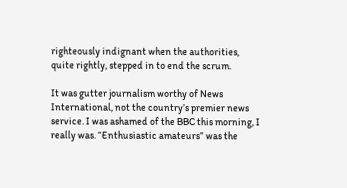righteously indignant when the authorities, quite rightly, stepped in to end the scrum.

It was gutter journalism worthy of News International, not the country’s premier news service. I was ashamed of the BBC this morning, I really was. “Enthusiastic amateurs” was the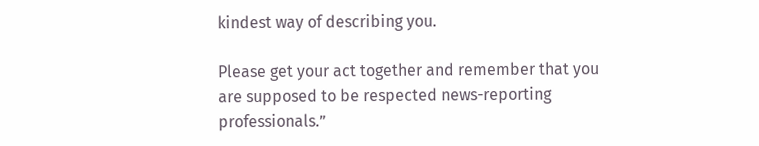kindest way of describing you.

Please get your act together and remember that you are supposed to be respected news-reporting professionals.”